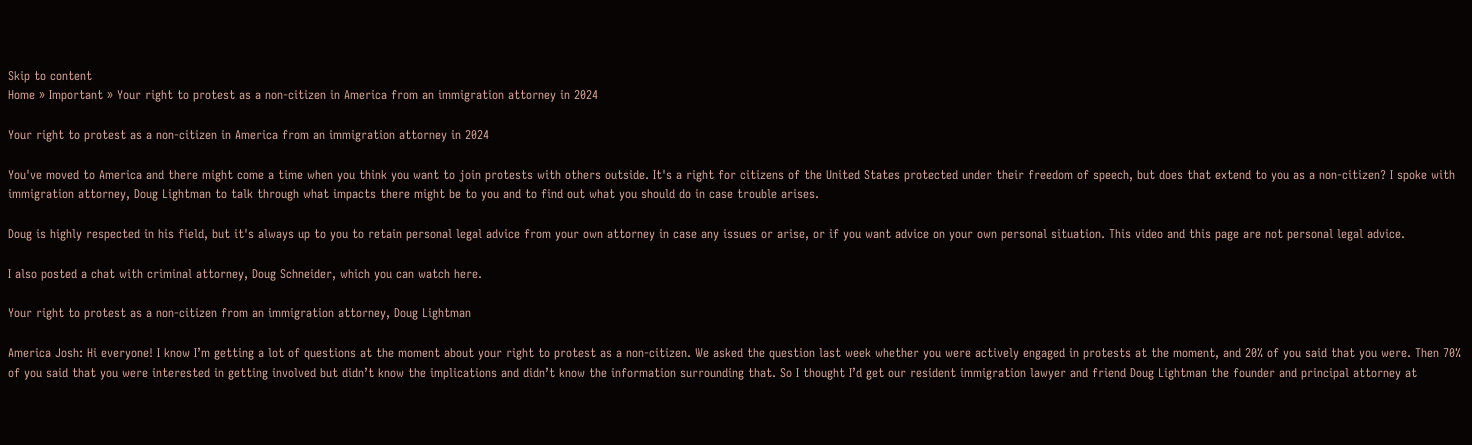Skip to content
Home » Important » Your right to protest as a non-citizen in America from an immigration attorney in 2024

Your right to protest as a non-citizen in America from an immigration attorney in 2024

You've moved to America and there might come a time when you think you want to join protests with others outside. It's a right for citizens of the United States protected under their freedom of speech, but does that extend to you as a non-citizen? I spoke with immigration attorney, Doug Lightman to talk through what impacts there might be to you and to find out what you should do in case trouble arises.

Doug is highly respected in his field, but it's always up to you to retain personal legal advice from your own attorney in case any issues or arise, or if you want advice on your own personal situation. This video and this page are not personal legal advice.

I also posted a chat with criminal attorney, Doug Schneider, which you can watch here.

Your right to protest as a non-citizen from an immigration attorney, Doug Lightman

America Josh: Hi everyone! I know I’m getting a lot of questions at the moment about your right to protest as a non-citizen. We asked the question last week whether you were actively engaged in protests at the moment, and 20% of you said that you were. Then 70% of you said that you were interested in getting involved but didn’t know the implications and didn’t know the information surrounding that. So I thought I’d get our resident immigration lawyer and friend Doug Lightman the founder and principal attorney at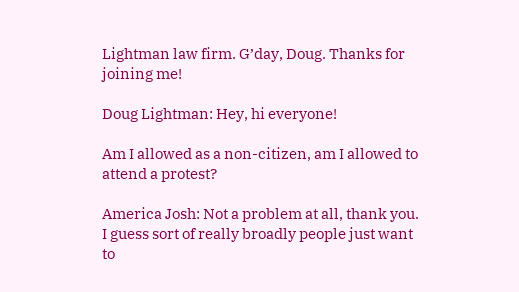Lightman law firm. G’day, Doug. Thanks for joining me!

Doug Lightman: Hey, hi everyone!

Am I allowed as a non-citizen, am I allowed to attend a protest?

America Josh: Not a problem at all, thank you. I guess sort of really broadly people just want to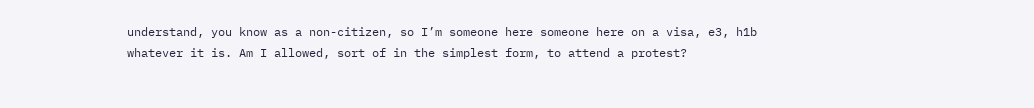understand, you know as a non-citizen, so I’m someone here someone here on a visa, e3, h1b whatever it is. Am I allowed, sort of in the simplest form, to attend a protest?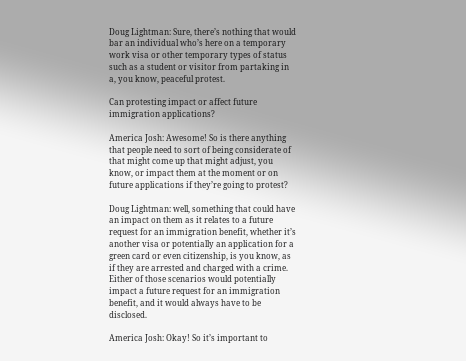Doug Lightman: Sure, there’s nothing that would bar an individual who’s here on a temporary work visa or other temporary types of status such as a student or visitor from partaking in a, you know, peaceful protest.

Can protesting impact or affect future immigration applications?

America Josh: Awesome! So is there anything that people need to sort of being considerate of that might come up that might adjust, you know, or impact them at the moment or on future applications if they’re going to protest?

Doug Lightman: well, something that could have an impact on them as it relates to a future request for an immigration benefit, whether it’s another visa or potentially an application for a green card or even citizenship, is you know, as if they are arrested and charged with a crime. Either of those scenarios would potentially impact a future request for an immigration benefit, and it would always have to be disclosed.

America Josh: Okay! So it’s important to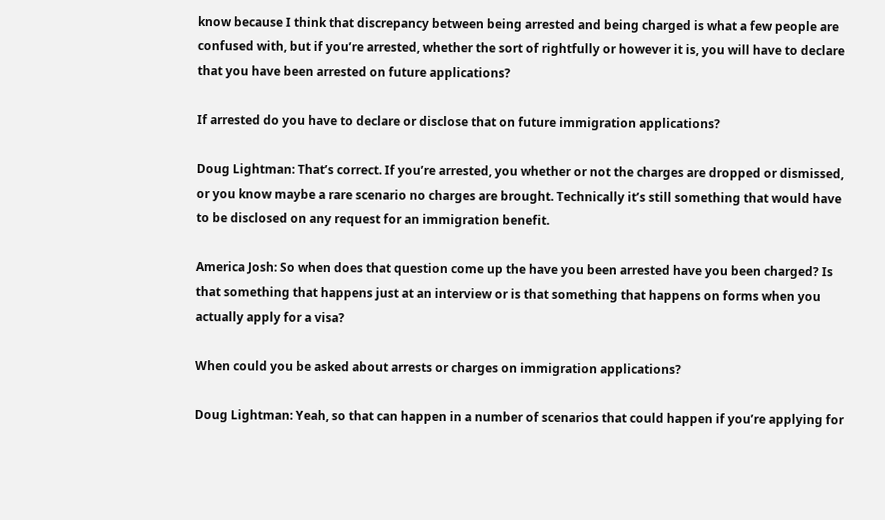know because I think that discrepancy between being arrested and being charged is what a few people are confused with, but if you’re arrested, whether the sort of rightfully or however it is, you will have to declare that you have been arrested on future applications?

If arrested do you have to declare or disclose that on future immigration applications?

Doug Lightman: That’s correct. If you’re arrested, you whether or not the charges are dropped or dismissed, or you know maybe a rare scenario no charges are brought. Technically it’s still something that would have to be disclosed on any request for an immigration benefit.

America Josh: So when does that question come up the have you been arrested have you been charged? Is that something that happens just at an interview or is that something that happens on forms when you actually apply for a visa?

When could you be asked about arrests or charges on immigration applications?

Doug Lightman: Yeah, so that can happen in a number of scenarios that could happen if you’re applying for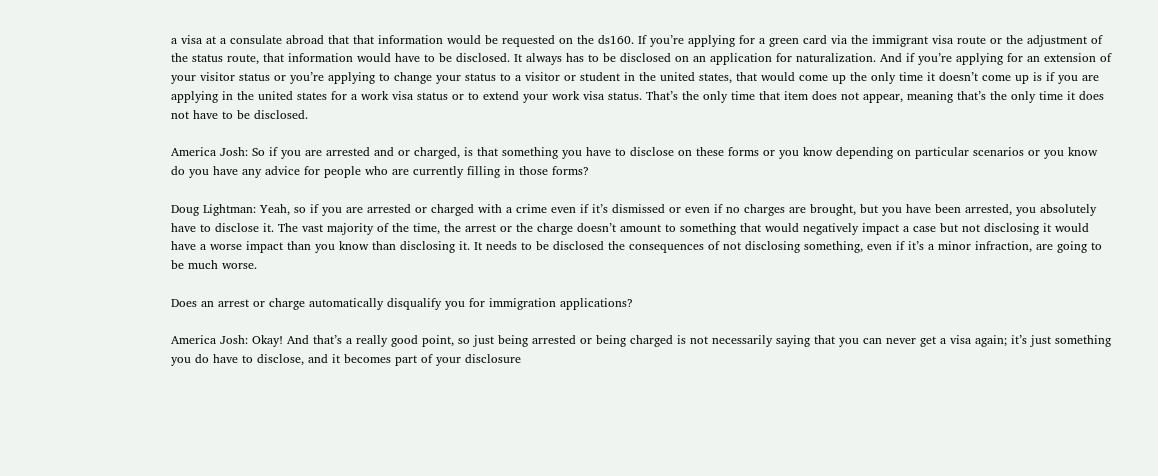a visa at a consulate abroad that that information would be requested on the ds160. If you’re applying for a green card via the immigrant visa route or the adjustment of the status route, that information would have to be disclosed. It always has to be disclosed on an application for naturalization. And if you’re applying for an extension of your visitor status or you’re applying to change your status to a visitor or student in the united states, that would come up the only time it doesn’t come up is if you are applying in the united states for a work visa status or to extend your work visa status. That’s the only time that item does not appear, meaning that’s the only time it does not have to be disclosed.

America Josh: So if you are arrested and or charged, is that something you have to disclose on these forms or you know depending on particular scenarios or you know do you have any advice for people who are currently filling in those forms?

Doug Lightman: Yeah, so if you are arrested or charged with a crime even if it’s dismissed or even if no charges are brought, but you have been arrested, you absolutely have to disclose it. The vast majority of the time, the arrest or the charge doesn’t amount to something that would negatively impact a case but not disclosing it would have a worse impact than you know than disclosing it. It needs to be disclosed the consequences of not disclosing something, even if it’s a minor infraction, are going to be much worse.

Does an arrest or charge automatically disqualify you for immigration applications?

America Josh: Okay! And that’s a really good point, so just being arrested or being charged is not necessarily saying that you can never get a visa again; it’s just something you do have to disclose, and it becomes part of your disclosure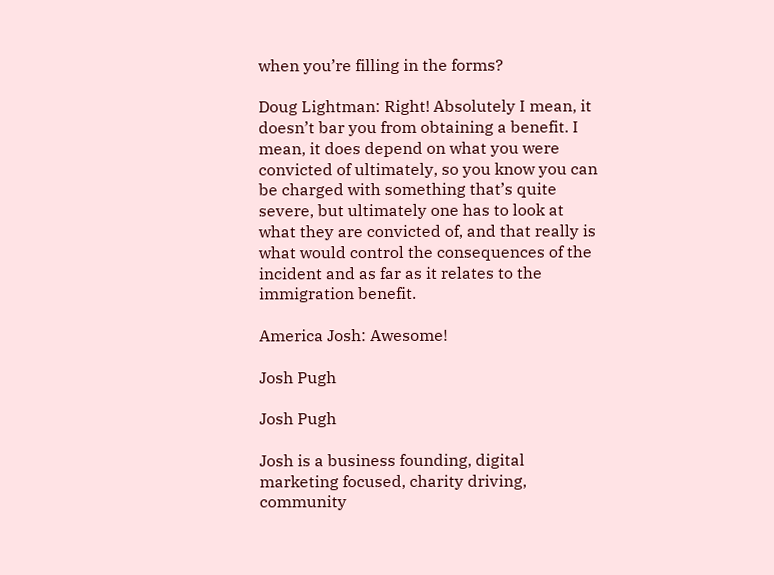when you’re filling in the forms?

Doug Lightman: Right! Absolutely I mean, it doesn’t bar you from obtaining a benefit. I mean, it does depend on what you were convicted of ultimately, so you know you can be charged with something that’s quite severe, but ultimately one has to look at what they are convicted of, and that really is what would control the consequences of the incident and as far as it relates to the immigration benefit.

America Josh: Awesome!

Josh Pugh

Josh Pugh

Josh is a business founding, digital marketing focused, charity driving, community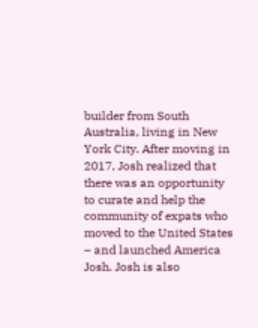builder from South Australia, living in New York City. After moving in 2017, Josh realized that there was an opportunity to curate and help the community of expats who moved to the United States – and launched America Josh. Josh is also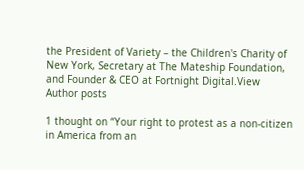the President of Variety – the Children's Charity of New York, Secretary at The Mateship Foundation, and Founder & CEO at Fortnight Digital.View Author posts

1 thought on “Your right to protest as a non-citizen in America from an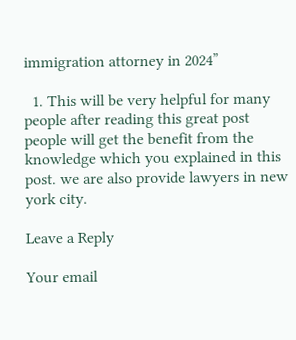immigration attorney in 2024”

  1. This will be very helpful for many people after reading this great post people will get the benefit from the knowledge which you explained in this post. we are also provide lawyers in new york city.

Leave a Reply

Your email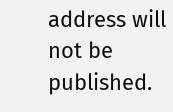address will not be published.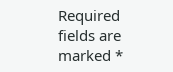Required fields are marked *